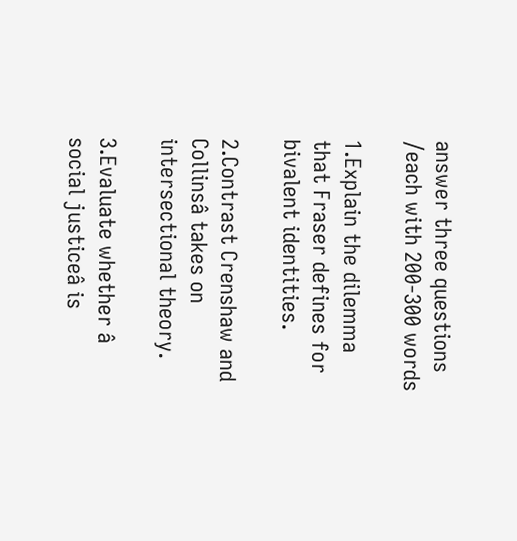answer three questions /each with 200-300 words

1.Explain the dilemma that Fraser defines for bivalent identities.

2.Contrast Crenshaw and Collinsâ takes on intersectional theory.

3.Evaluate whether â social justiceâ is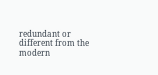redundant or different from the modern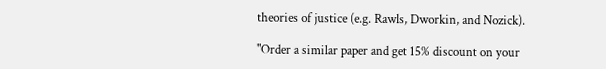theories of justice (e.g. Rawls, Dworkin, and Nozick).

"Order a similar paper and get 15% discount on your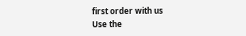first order with us
Use the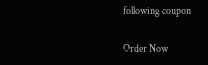following coupon

Order Now